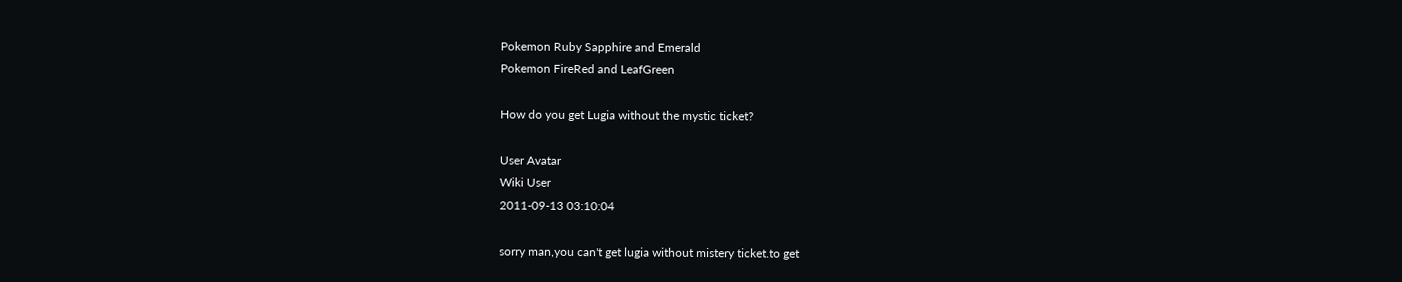Pokemon Ruby Sapphire and Emerald
Pokemon FireRed and LeafGreen

How do you get Lugia without the mystic ticket?

User Avatar
Wiki User
2011-09-13 03:10:04

sorry man,you can't get lugia without mistery ticket.to get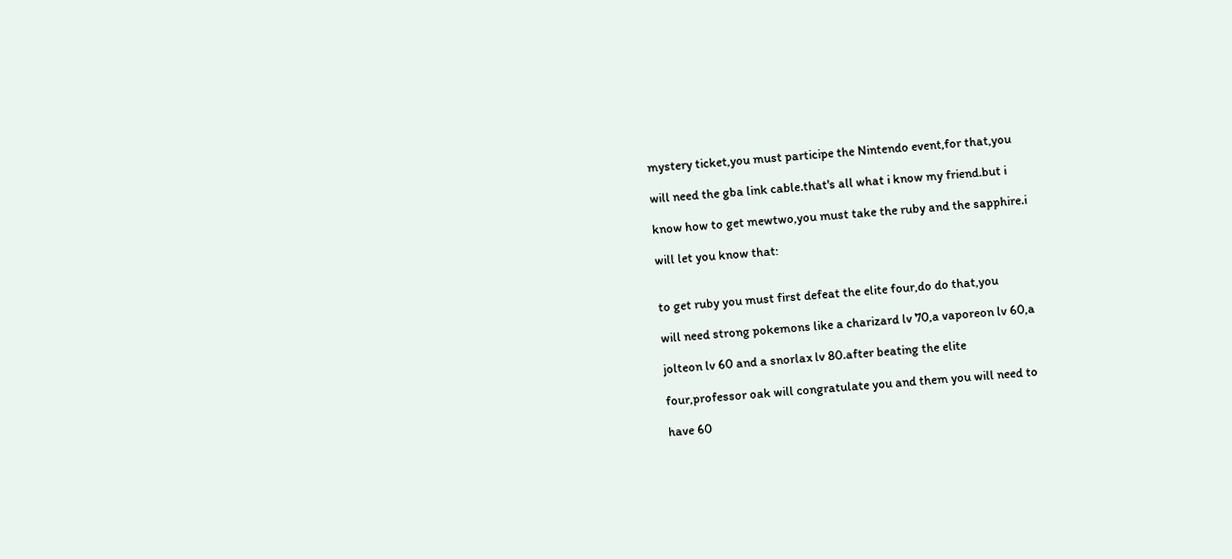mystery ticket,you must participe the Nintendo event,for that,you

will need the gba link cable.that's all what i know my friend.but i

know how to get mewtwo,you must take the ruby and the sapphire.i

will let you know that:


to get ruby you must first defeat the elite four,do do that,you

will need strong pokemons like a charizard lv 70,a vaporeon lv 60,a

jolteon lv 60 and a snorlax lv 80.after beating the elite

four,professor oak will congratulate you and them you will need to

have 60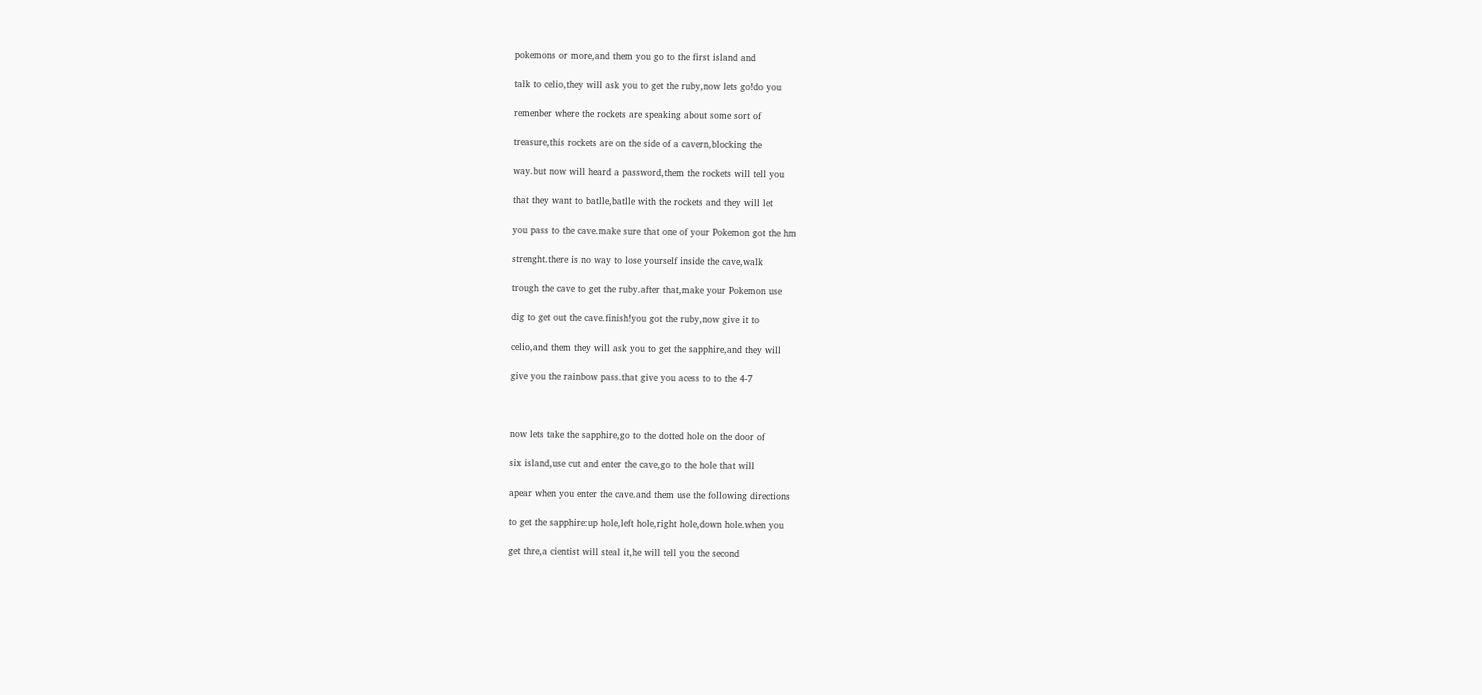pokemons or more,and them you go to the first island and

talk to celio,they will ask you to get the ruby,now lets go!do you

remenber where the rockets are speaking about some sort of

treasure,this rockets are on the side of a cavern,blocking the

way.but now will heard a password,them the rockets will tell you

that they want to batlle,batlle with the rockets and they will let

you pass to the cave.make sure that one of your Pokemon got the hm

strenght.there is no way to lose yourself inside the cave,walk

trough the cave to get the ruby.after that,make your Pokemon use

dig to get out the cave.finish!you got the ruby,now give it to

celio,and them they will ask you to get the sapphire,and they will

give you the rainbow pass.that give you acess to to the 4-7



now lets take the sapphire,go to the dotted hole on the door of

six island,use cut and enter the cave,go to the hole that will

apear when you enter the cave.and them use the following directions

to get the sapphire:up hole,left hole,right hole,down hole.when you

get thre,a cientist will steal it,he will tell you the second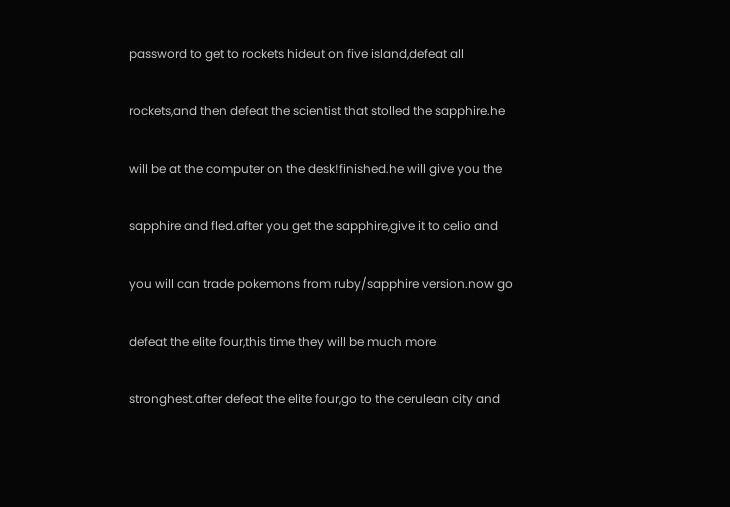password to get to rockets hideut on five island,defeat all

rockets,and then defeat the scientist that stolled the sapphire.he

will be at the computer on the desk!finished.he will give you the

sapphire and fled.after you get the sapphire,give it to celio and

you will can trade pokemons from ruby/sapphire version.now go

defeat the elite four,this time they will be much more

stronghest.after defeat the elite four,go to the cerulean city and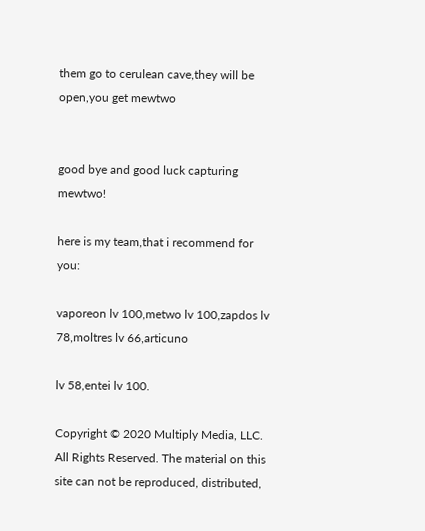them go to cerulean cave,they will be open,you get mewtwo


good bye and good luck capturing mewtwo!

here is my team,that i recommend for you:

vaporeon lv 100,metwo lv 100,zapdos lv 78,moltres lv 66,articuno

lv 58,entei lv 100.

Copyright © 2020 Multiply Media, LLC. All Rights Reserved. The material on this site can not be reproduced, distributed,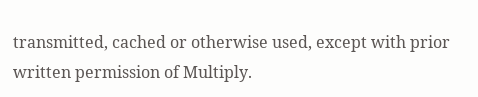transmitted, cached or otherwise used, except with prior written permission of Multiply.